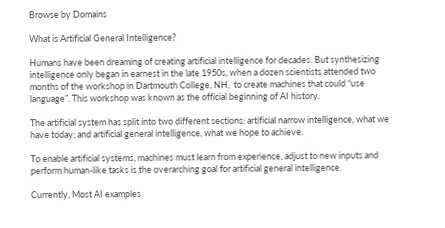Browse by Domains

What is Artificial General Intelligence?

Humans have been dreaming of creating artificial intelligence for decades. But synthesizing intelligence only began in earnest in the late 1950s, when a dozen scientists attended two months of the workshop in Dartmouth College, NH,  to create machines that could “use language”. This workshop was known as the official beginning of AI history.

The artificial system has split into two different sections: artificial narrow intelligence, what we have today; and artificial general intelligence, what we hope to achieve.

To enable artificial systems, machines must learn from experience, adjust to new inputs and perform human-like tasks is the overarching goal for artificial general intelligence.

Currently, Most AI examples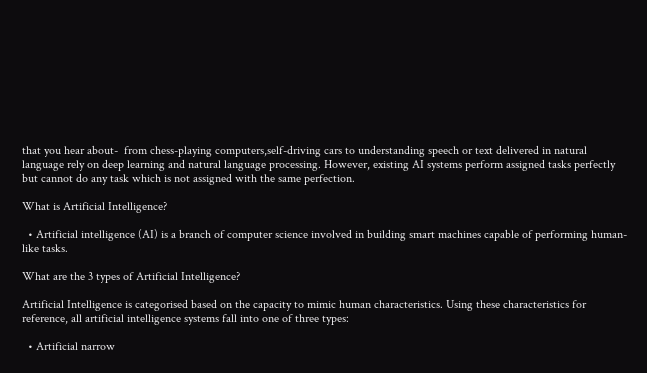that you hear about-  from chess-playing computers,self-driving cars to understanding speech or text delivered in natural language rely on deep learning and natural language processing. However, existing AI systems perform assigned tasks perfectly but cannot do any task which is not assigned with the same perfection.

What is Artificial Intelligence?

  • Artificial intelligence (AI) is a branch of computer science involved in building smart machines capable of performing human-like tasks.

What are the 3 types of Artificial Intelligence?

Artificial Intelligence is categorised based on the capacity to mimic human characteristics. Using these characteristics for reference, all artificial intelligence systems fall into one of three types:

  • Artificial narrow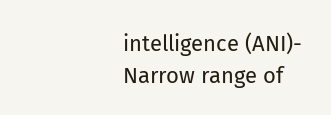intelligence (ANI)- Narrow range of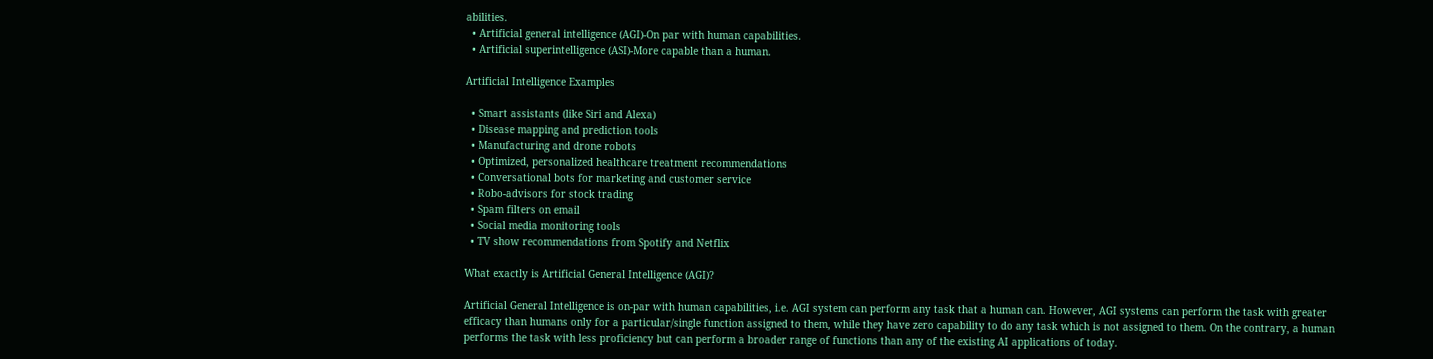abilities.
  • Artificial general intelligence (AGI)-On par with human capabilities.
  • Artificial superintelligence (ASI)-More capable than a human.

Artificial Intelligence Examples

  • Smart assistants (like Siri and Alexa)
  • Disease mapping and prediction tools
  • Manufacturing and drone robots
  • Optimized, personalized healthcare treatment recommendations
  • Conversational bots for marketing and customer service
  • Robo-advisors for stock trading
  • Spam filters on email
  • Social media monitoring tools
  • TV show recommendations from Spotify and Netflix

What exactly is Artificial General Intelligence (AGI)?

Artificial General Intelligence is on-par with human capabilities, i.e. AGI system can perform any task that a human can. However, AGI systems can perform the task with greater efficacy than humans only for a particular/single function assigned to them, while they have zero capability to do any task which is not assigned to them. On the contrary, a human performs the task with less proficiency but can perform a broader range of functions than any of the existing AI applications of today.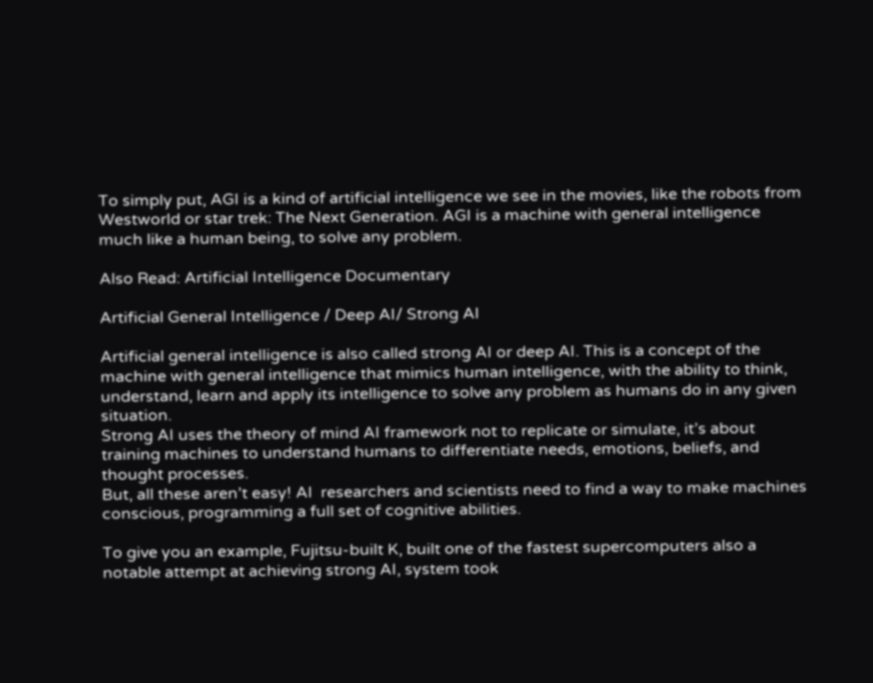To simply put, AGI is a kind of artificial intelligence we see in the movies, like the robots from Westworld or star trek: The Next Generation. AGI is a machine with general intelligence much like a human being, to solve any problem.

Also Read: Artificial Intelligence Documentary

Artificial General Intelligence / Deep AI/ Strong AI

Artificial general intelligence is also called strong AI or deep AI. This is a concept of the machine with general intelligence that mimics human intelligence, with the ability to think, understand, learn and apply its intelligence to solve any problem as humans do in any given situation.
Strong AI uses the theory of mind AI framework not to replicate or simulate, it’s about training machines to understand humans to differentiate needs, emotions, beliefs, and thought processes.
But, all these aren’t easy! AI  researchers and scientists need to find a way to make machines conscious, programming a full set of cognitive abilities.

To give you an example, Fujitsu-built K, built one of the fastest supercomputers also a notable attempt at achieving strong AI, system took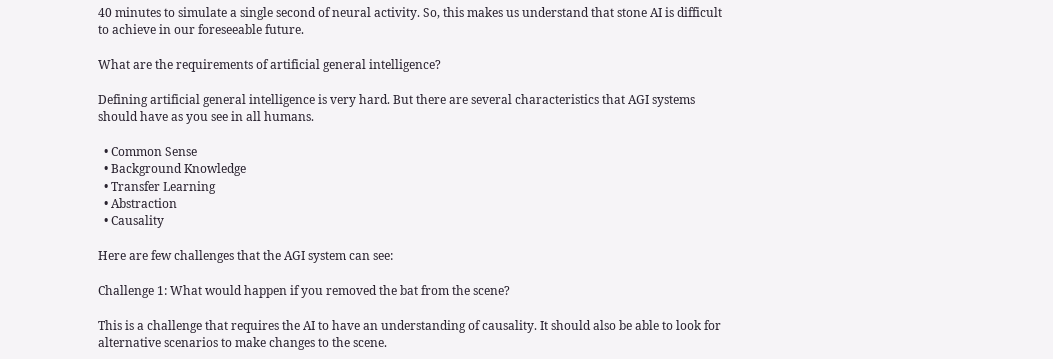40 minutes to simulate a single second of neural activity. So, this makes us understand that stone AI is difficult to achieve in our foreseeable future.

What are the requirements of artificial general intelligence?

Defining artificial general intelligence is very hard. But there are several characteristics that AGI systems should have as you see in all humans.

  • Common Sense
  • Background Knowledge
  • Transfer Learning
  • Abstraction
  • Causality

Here are few challenges that the AGI system can see:

Challenge 1: What would happen if you removed the bat from the scene?

This is a challenge that requires the AI to have an understanding of causality. It should also be able to look for alternative scenarios to make changes to the scene.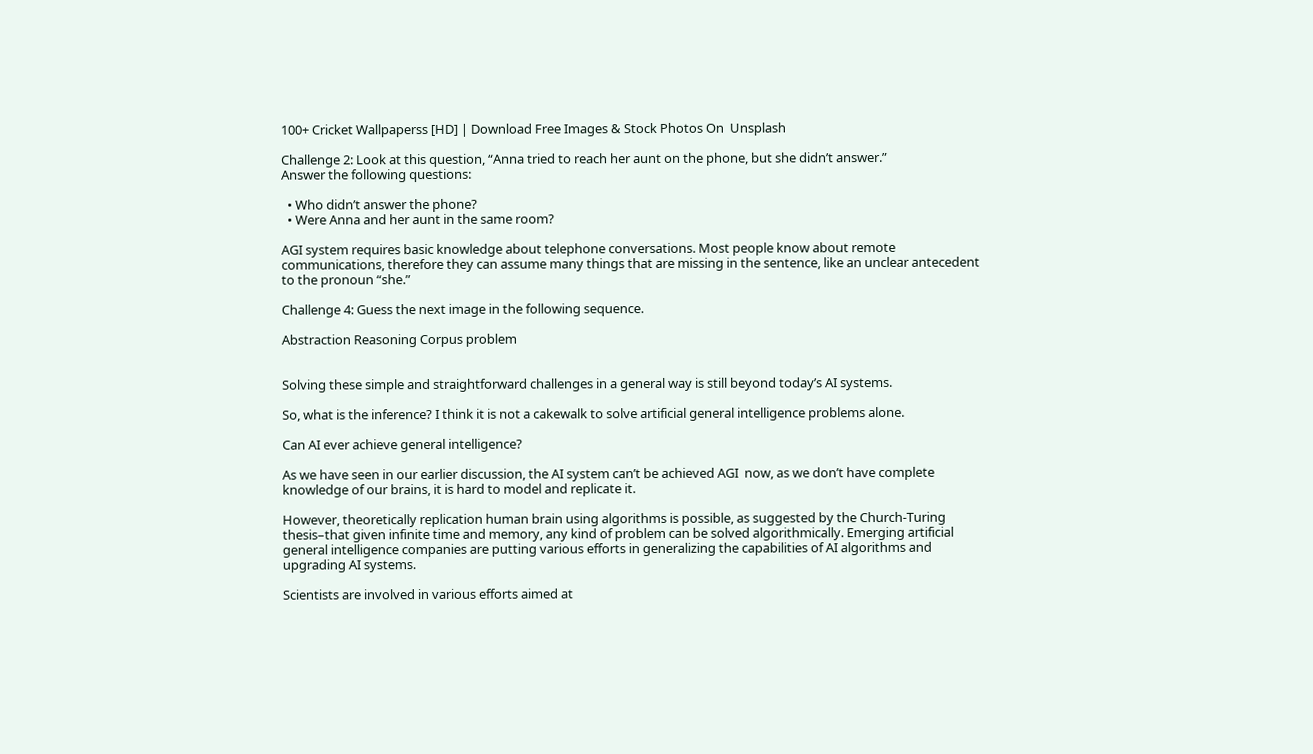100+ Cricket Wallpaperss [HD] | Download Free Images & Stock Photos On  Unsplash

Challenge 2: Look at this question, “Anna tried to reach her aunt on the phone, but she didn’t answer.”
Answer the following questions:

  • Who didn’t answer the phone?
  • Were Anna and her aunt in the same room?

AGI system requires basic knowledge about telephone conversations. Most people know about remote communications, therefore they can assume many things that are missing in the sentence, like an unclear antecedent to the pronoun “she.”

Challenge 4: Guess the next image in the following sequence.

Abstraction Reasoning Corpus problem


Solving these simple and straightforward challenges in a general way is still beyond today’s AI systems.

So, what is the inference? I think it is not a cakewalk to solve artificial general intelligence problems alone.

Can AI ever achieve general intelligence?

As we have seen in our earlier discussion, the AI system can’t be achieved AGI  now, as we don’t have complete knowledge of our brains, it is hard to model and replicate it.

However, theoretically replication human brain using algorithms is possible, as suggested by the Church-Turing thesis–that given infinite time and memory, any kind of problem can be solved algorithmically. Emerging artificial general intelligence companies are putting various efforts in generalizing the capabilities of AI algorithms and upgrading AI systems.

Scientists are involved in various efforts aimed at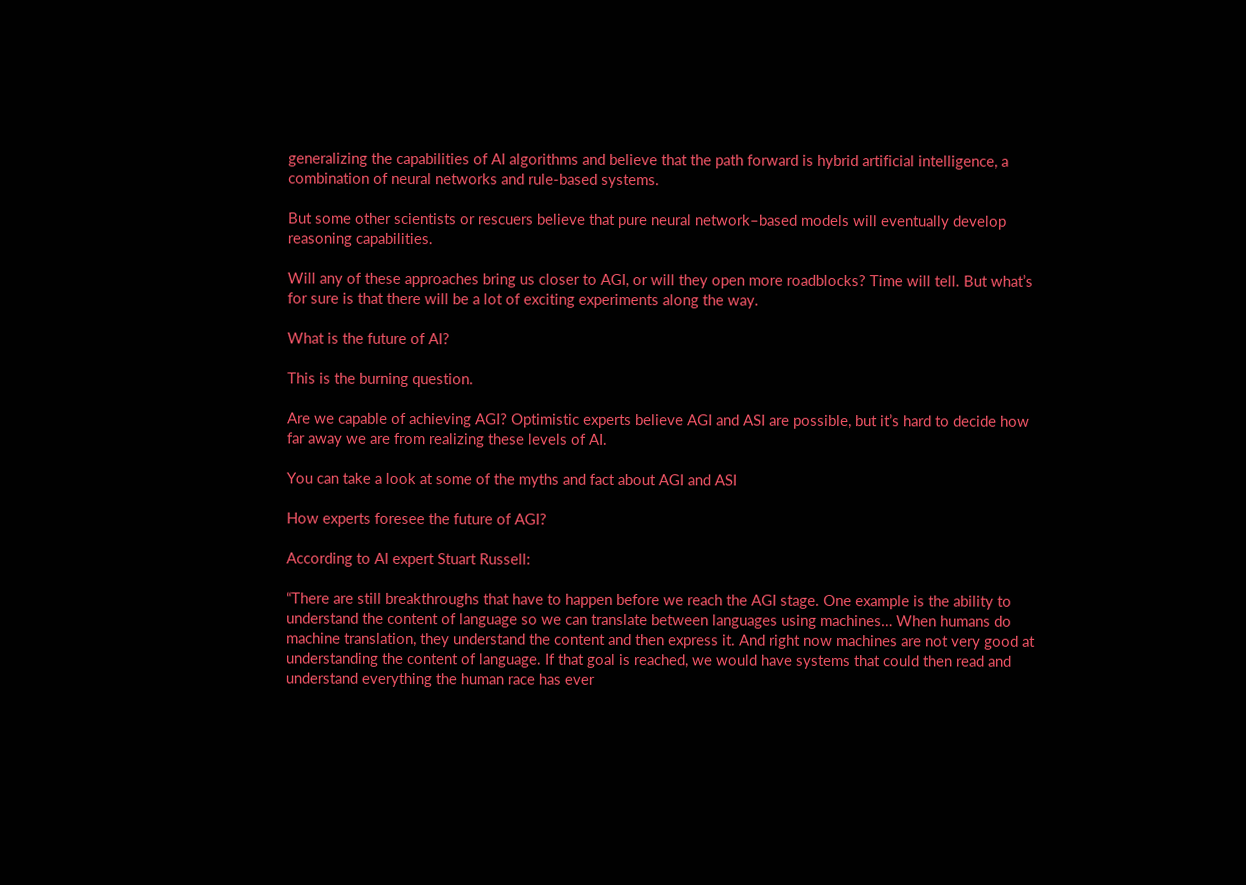generalizing the capabilities of AI algorithms and believe that the path forward is hybrid artificial intelligence, a combination of neural networks and rule-based systems.

But some other scientists or rescuers believe that pure neural network–based models will eventually develop reasoning capabilities.

Will any of these approaches bring us closer to AGI, or will they open more roadblocks? Time will tell. But what’s for sure is that there will be a lot of exciting experiments along the way.

What is the future of AI?

This is the burning question.

Are we capable of achieving AGI? Optimistic experts believe AGI and ASI are possible, but it’s hard to decide how far away we are from realizing these levels of AI.

You can take a look at some of the myths and fact about AGI and ASI

How experts foresee the future of AGI?

According to AI expert Stuart Russell:

“There are still breakthroughs that have to happen before we reach the AGI stage. One example is the ability to understand the content of language so we can translate between languages using machines… When humans do machine translation, they understand the content and then express it. And right now machines are not very good at understanding the content of language. If that goal is reached, we would have systems that could then read and understand everything the human race has ever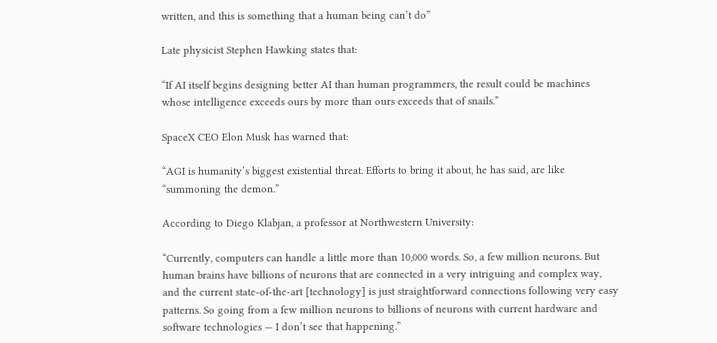written, and this is something that a human being can’t do”

Late physicist Stephen Hawking states that:

“If AI itself begins designing better AI than human programmers, the result could be machines whose intelligence exceeds ours by more than ours exceeds that of snails.”

SpaceX CEO Elon Musk has warned that:

“AGI is humanity’s biggest existential threat. Efforts to bring it about, he has said, are like “summoning the demon.”

According to Diego Klabjan, a professor at Northwestern University:

“Currently, computers can handle a little more than 10,000 words. So, a few million neurons. But human brains have billions of neurons that are connected in a very intriguing and complex way, and the current state-of-the-art [technology] is just straightforward connections following very easy patterns. So going from a few million neurons to billions of neurons with current hardware and software technologies — I don’t see that happening.”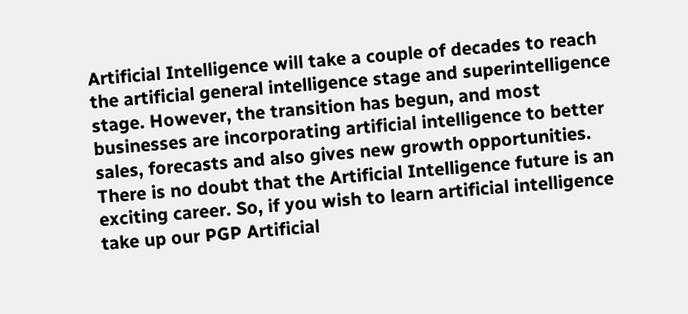Artificial Intelligence will take a couple of decades to reach the artificial general intelligence stage and superintelligence stage. However, the transition has begun, and most businesses are incorporating artificial intelligence to better sales, forecasts and also gives new growth opportunities. There is no doubt that the Artificial Intelligence future is an exciting career. So, if you wish to learn artificial intelligence take up our PGP Artificial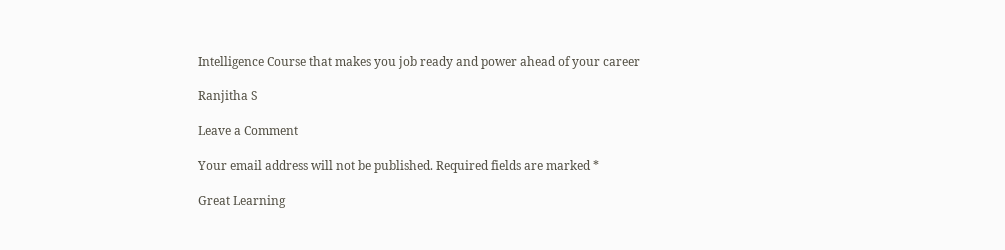Intelligence Course that makes you job ready and power ahead of your career

Ranjitha S

Leave a Comment

Your email address will not be published. Required fields are marked *

Great Learning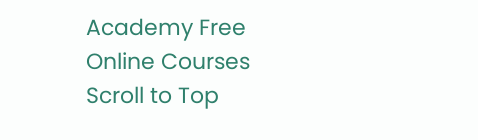Academy Free Online Courses
Scroll to Top